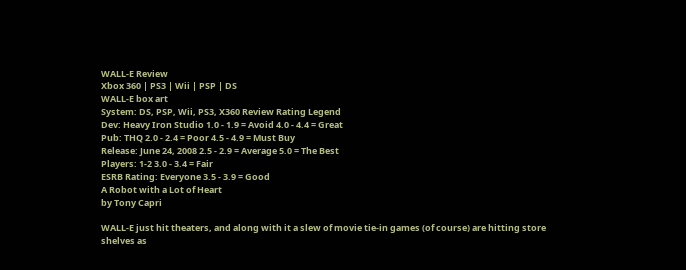WALL-E Review
Xbox 360 | PS3 | Wii | PSP | DS
WALL-E box art
System: DS, PSP, Wii, PS3, X360 Review Rating Legend
Dev: Heavy Iron Studio 1.0 - 1.9 = Avoid 4.0 - 4.4 = Great
Pub: THQ 2.0 - 2.4 = Poor 4.5 - 4.9 = Must Buy
Release: June 24, 2008 2.5 - 2.9 = Average 5.0 = The Best
Players: 1-2 3.0 - 3.4 = Fair
ESRB Rating: Everyone 3.5 - 3.9 = Good
A Robot with a Lot of Heart
by Tony Capri

WALL-E just hit theaters, and along with it a slew of movie tie-in games (of course) are hitting store shelves as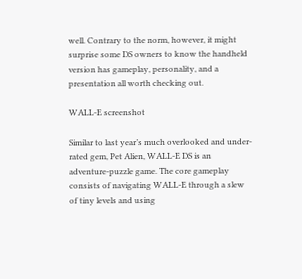well. Contrary to the norm, however, it might surprise some DS owners to know the handheld version has gameplay, personality, and a presentation all worth checking out.

WALL-E screenshot

Similar to last year’s much overlooked and under-rated gem, Pet Alien, WALL-E DS is an adventure-puzzle game. The core gameplay consists of navigating WALL-E through a slew of tiny levels and using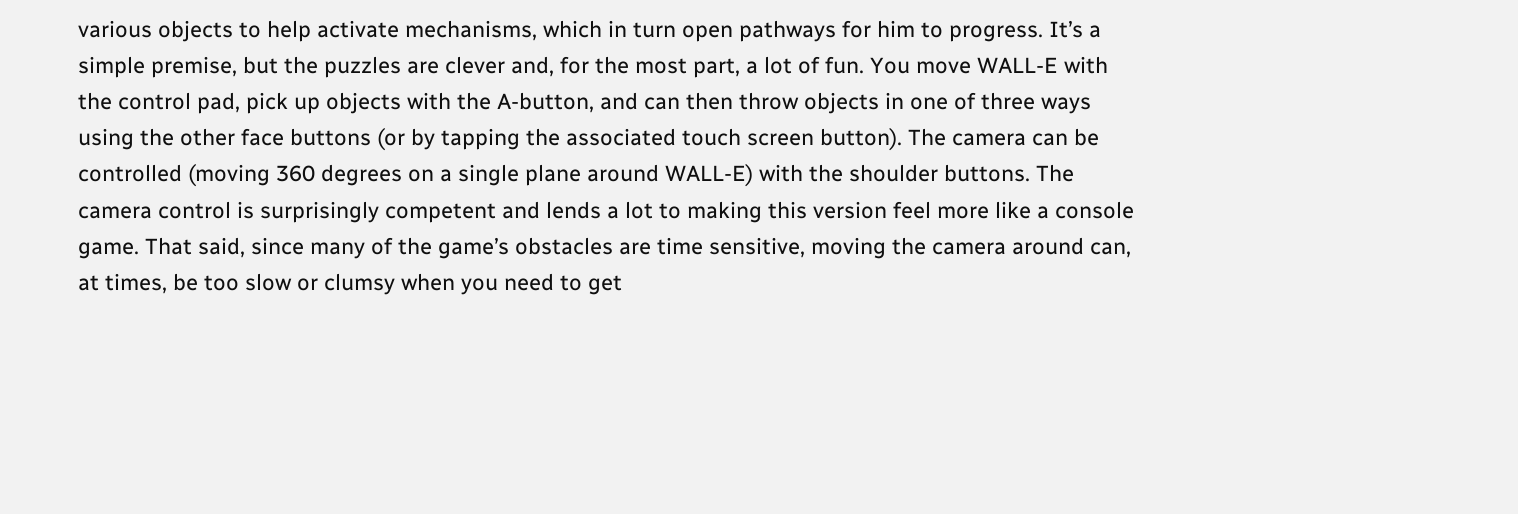various objects to help activate mechanisms, which in turn open pathways for him to progress. It’s a simple premise, but the puzzles are clever and, for the most part, a lot of fun. You move WALL-E with the control pad, pick up objects with the A-button, and can then throw objects in one of three ways using the other face buttons (or by tapping the associated touch screen button). The camera can be controlled (moving 360 degrees on a single plane around WALL-E) with the shoulder buttons. The camera control is surprisingly competent and lends a lot to making this version feel more like a console game. That said, since many of the game’s obstacles are time sensitive, moving the camera around can, at times, be too slow or clumsy when you need to get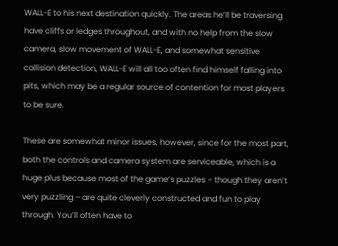WALL-E to his next destination quickly. The areas he’ll be traversing have cliffs or ledges throughout, and with no help from the slow camera, slow movement of WALL-E, and somewhat sensitive collision detection, WALL-E will all too often find himself falling into pits, which may be a regular source of contention for most players to be sure.

These are somewhat minor issues, however, since for the most part, both the controls and camera system are serviceable, which is a huge plus because most of the game’s puzzles – though they aren’t very puzzling – are quite cleverly constructed and fun to play through. You’ll often have to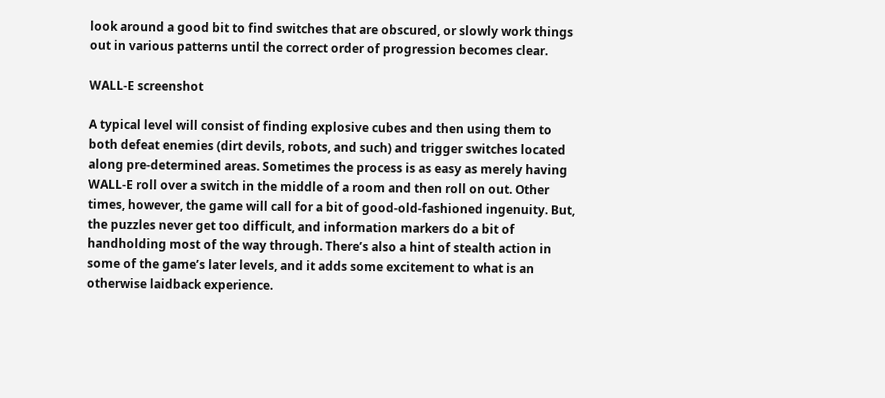look around a good bit to find switches that are obscured, or slowly work things out in various patterns until the correct order of progression becomes clear.

WALL-E screenshot

A typical level will consist of finding explosive cubes and then using them to both defeat enemies (dirt devils, robots, and such) and trigger switches located along pre-determined areas. Sometimes the process is as easy as merely having WALL-E roll over a switch in the middle of a room and then roll on out. Other times, however, the game will call for a bit of good-old-fashioned ingenuity. But, the puzzles never get too difficult, and information markers do a bit of handholding most of the way through. There’s also a hint of stealth action in some of the game’s later levels, and it adds some excitement to what is an otherwise laidback experience.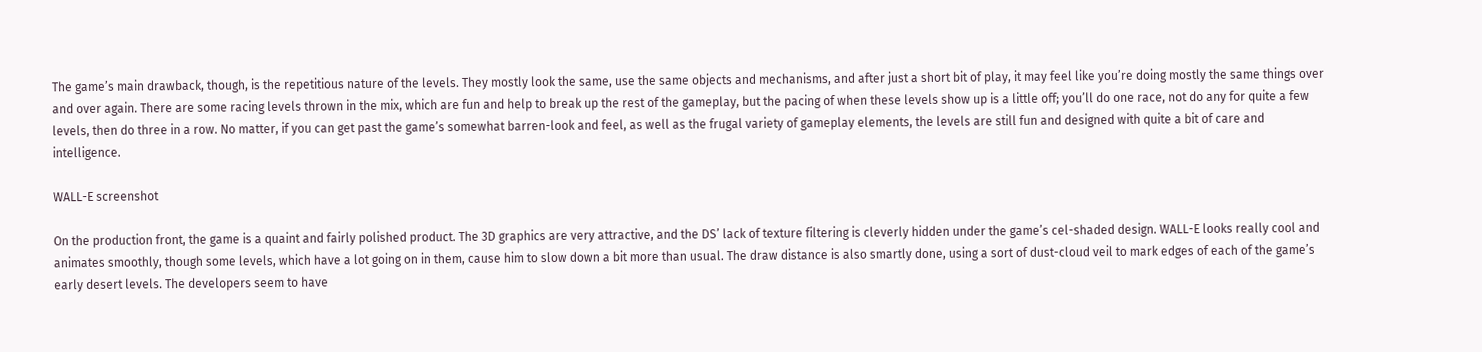The game’s main drawback, though, is the repetitious nature of the levels. They mostly look the same, use the same objects and mechanisms, and after just a short bit of play, it may feel like you’re doing mostly the same things over and over again. There are some racing levels thrown in the mix, which are fun and help to break up the rest of the gameplay, but the pacing of when these levels show up is a little off; you’ll do one race, not do any for quite a few levels, then do three in a row. No matter, if you can get past the game’s somewhat barren-look and feel, as well as the frugal variety of gameplay elements, the levels are still fun and designed with quite a bit of care and intelligence.

WALL-E screenshot

On the production front, the game is a quaint and fairly polished product. The 3D graphics are very attractive, and the DS’ lack of texture filtering is cleverly hidden under the game’s cel-shaded design. WALL-E looks really cool and animates smoothly, though some levels, which have a lot going on in them, cause him to slow down a bit more than usual. The draw distance is also smartly done, using a sort of dust-cloud veil to mark edges of each of the game’s early desert levels. The developers seem to have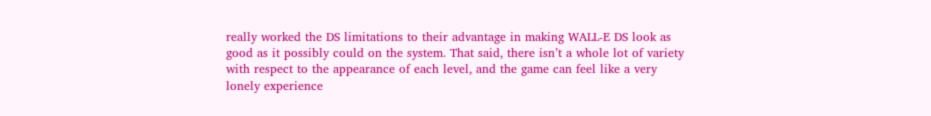really worked the DS limitations to their advantage in making WALL-E DS look as good as it possibly could on the system. That said, there isn’t a whole lot of variety with respect to the appearance of each level, and the game can feel like a very lonely experience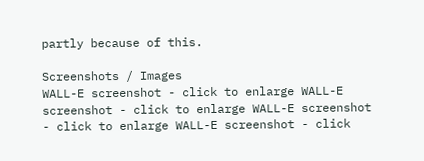partly because of this.

Screenshots / Images
WALL-E screenshot - click to enlarge WALL-E screenshot - click to enlarge WALL-E screenshot - click to enlarge WALL-E screenshot - click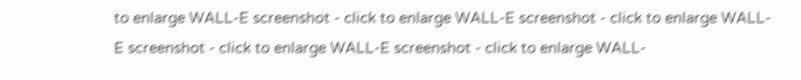to enlarge WALL-E screenshot - click to enlarge WALL-E screenshot - click to enlarge WALL-E screenshot - click to enlarge WALL-E screenshot - click to enlarge WALL-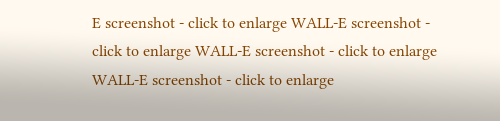E screenshot - click to enlarge WALL-E screenshot - click to enlarge WALL-E screenshot - click to enlarge WALL-E screenshot - click to enlarge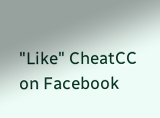"Like" CheatCC on Facebook